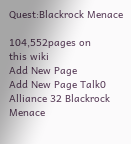Quest:Blackrock Menace

104,552pages on
this wiki
Add New Page
Add New Page Talk0
Alliance 32 Blackrock Menace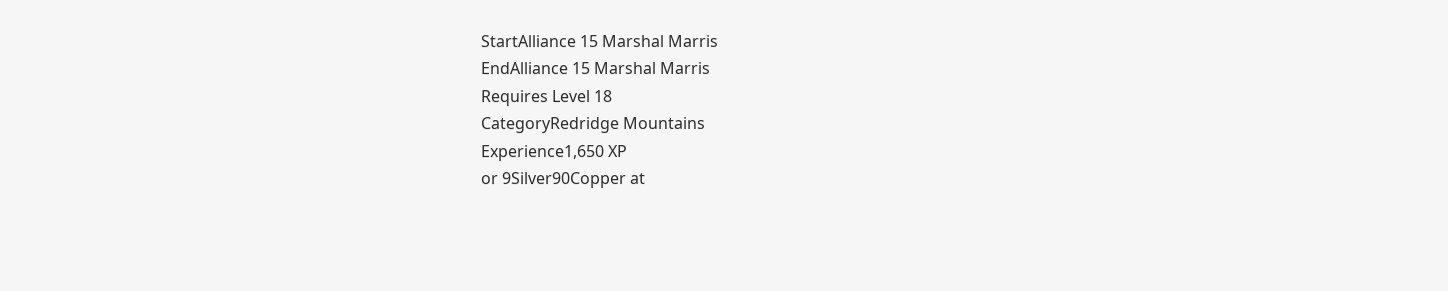StartAlliance 15 Marshal Marris
EndAlliance 15 Marshal Marris
Requires Level 18
CategoryRedridge Mountains
Experience1,650 XP
or 9Silver90Copper at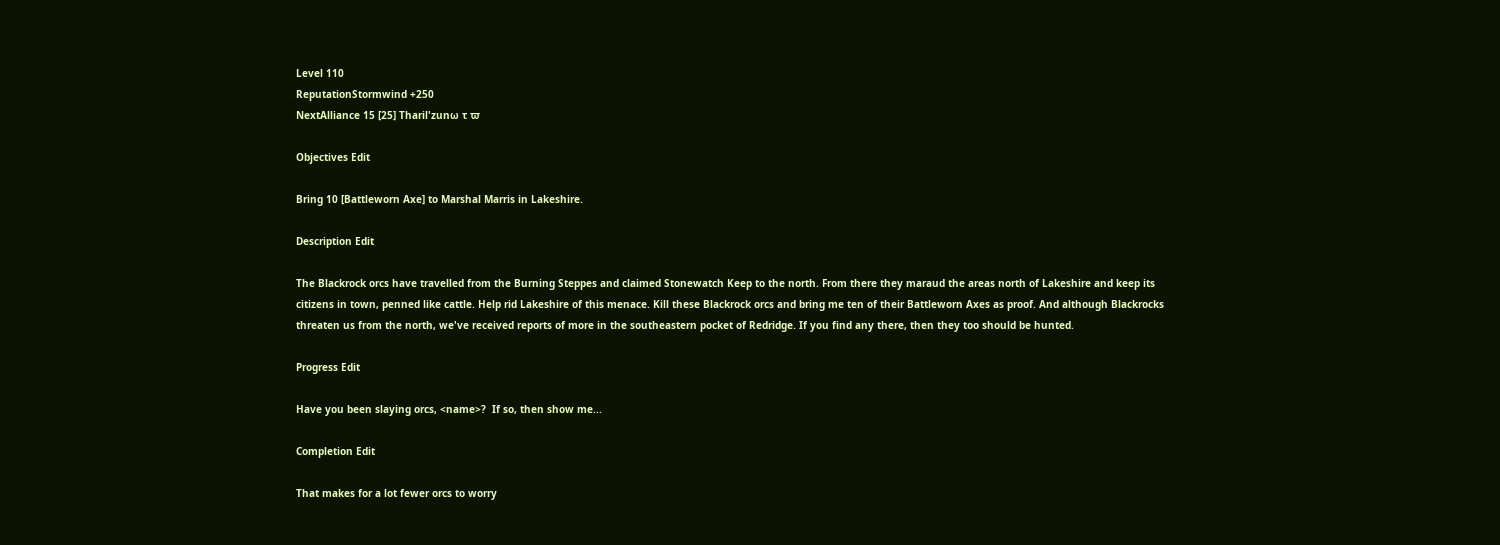Level 110
ReputationStormwind +250
NextAlliance 15 [25] Tharil'zunω τ ϖ

Objectives Edit

Bring 10 [Battleworn Axe] to Marshal Marris in Lakeshire.

Description Edit

The Blackrock orcs have travelled from the Burning Steppes and claimed Stonewatch Keep to the north. From there they maraud the areas north of Lakeshire and keep its citizens in town, penned like cattle. Help rid Lakeshire of this menace. Kill these Blackrock orcs and bring me ten of their Battleworn Axes as proof. And although Blackrocks threaten us from the north, we've received reports of more in the southeastern pocket of Redridge. If you find any there, then they too should be hunted.

Progress Edit

Have you been slaying orcs, <name>?  If so, then show me...

Completion Edit

That makes for a lot fewer orcs to worry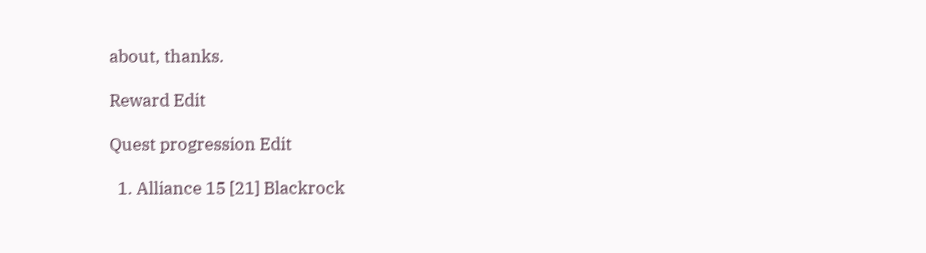about, thanks.

Reward Edit

Quest progression Edit

  1. Alliance 15 [21] Blackrock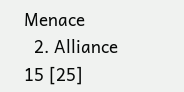Menace
  2. Alliance 15 [25]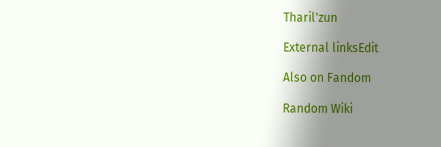Tharil'zun

External linksEdit

Also on Fandom

Random Wiki